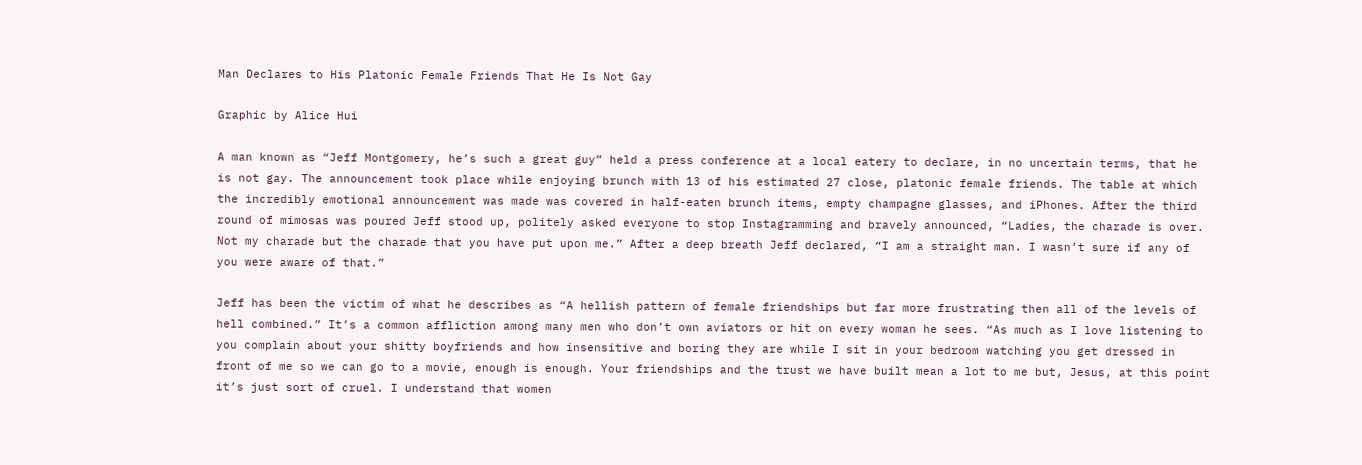Man Declares to His Platonic Female Friends That He Is Not Gay

Graphic by Alice Hui

A man known as “Jeff Montgomery, he’s such a great guy” held a press conference at a local eatery to declare, in no uncertain terms, that he is not gay. The announcement took place while enjoying brunch with 13 of his estimated 27 close, platonic female friends. The table at which the incredibly emotional announcement was made was covered in half-eaten brunch items, empty champagne glasses, and iPhones. After the third round of mimosas was poured Jeff stood up, politely asked everyone to stop Instagramming and bravely announced, “Ladies, the charade is over. Not my charade but the charade that you have put upon me.” After a deep breath Jeff declared, “I am a straight man. I wasn’t sure if any of you were aware of that.”

Jeff has been the victim of what he describes as “A hellish pattern of female friendships but far more frustrating then all of the levels of hell combined.” It’s a common affliction among many men who don’t own aviators or hit on every woman he sees. “As much as I love listening to you complain about your shitty boyfriends and how insensitive and boring they are while I sit in your bedroom watching you get dressed in front of me so we can go to a movie, enough is enough. Your friendships and the trust we have built mean a lot to me but, Jesus, at this point it’s just sort of cruel. I understand that women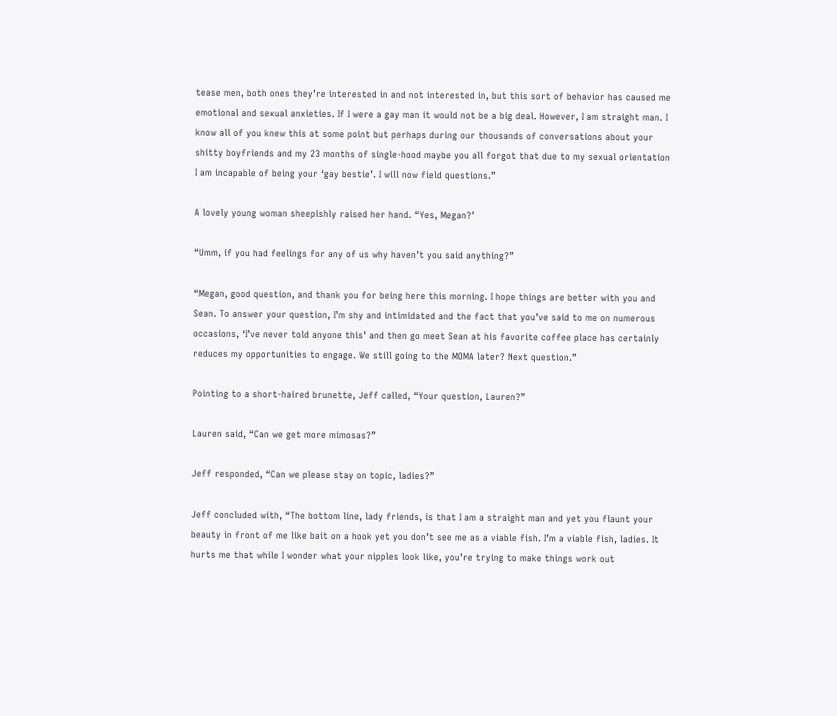tease men, both ones they’re interested in and not interested in, but this sort of behavior has caused me emotional and sexual anxieties. If I were a gay man it would not be a big deal. However, I am straight man. I know all of you knew this at some point but perhaps during our thousands of conversations about your shitty boyfriends and my 23 months of single-hood maybe you all forgot that due to my sexual orientation I am incapable of being your ‘gay bestie’. I will now field questions.”

A lovely young woman sheepishly raised her hand. “Yes, Megan?’

“Umm, if you had feelings for any of us why haven’t you said anything?”

“Megan, good question, and thank you for being here this morning. I hope things are better with you and Sean. To answer your question, I’m shy and intimidated and the fact that you’ve said to me on numerous occasions, ‘I’ve never told anyone this’ and then go meet Sean at his favorite coffee place has certainly reduces my opportunities to engage. We still going to the MOMA later? Next question.”

Pointing to a short-haired brunette, Jeff called, “Your question, Lauren?”

Lauren said, “Can we get more mimosas?”

Jeff responded, “Can we please stay on topic, ladies?”

Jeff concluded with, “The bottom line, lady friends, is that I am a straight man and yet you flaunt your beauty in front of me like bait on a hook yet you don’t see me as a viable fish. I’m a viable fish, ladies. It hurts me that while I wonder what your nipples look like, you’re trying to make things work out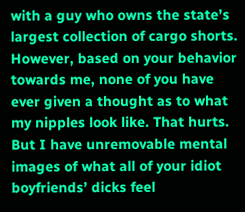with a guy who owns the state’s largest collection of cargo shorts. However, based on your behavior towards me, none of you have ever given a thought as to what my nipples look like. That hurts. But I have unremovable mental images of what all of your idiot boyfriends’ dicks feel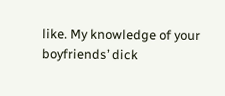like. My knowledge of your boyfriends’ dick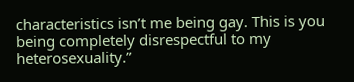characteristics isn’t me being gay. This is you being completely disrespectful to my heterosexuality.”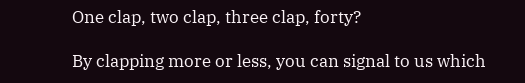One clap, two clap, three clap, forty?

By clapping more or less, you can signal to us which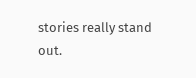stories really stand out.